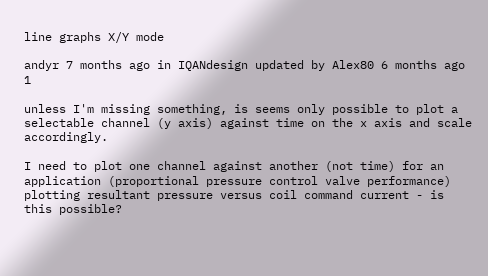line graphs X/Y mode

andyr 7 months ago in IQANdesign updated by Alex80 6 months ago 1

unless I'm missing something, is seems only possible to plot a selectable channel (y axis) against time on the x axis and scale accordingly.

I need to plot one channel against another (not time) for an application (proportional pressure control valve performance) plotting resultant pressure versus coil command current - is this possible?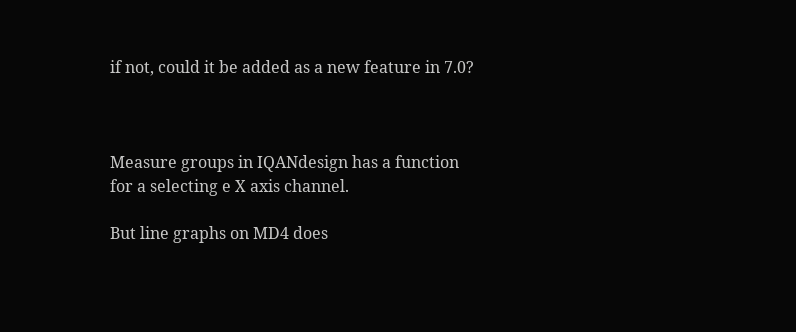if not, could it be added as a new feature in 7.0?



Measure groups in IQANdesign has a function for a selecting e X axis channel.

But line graphs on MD4 does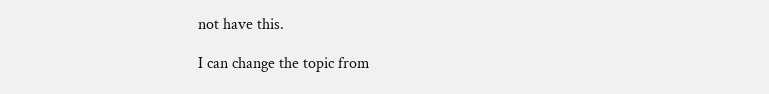not have this.

I can change the topic from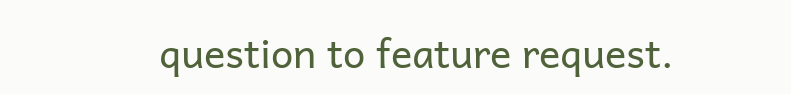question to feature request.